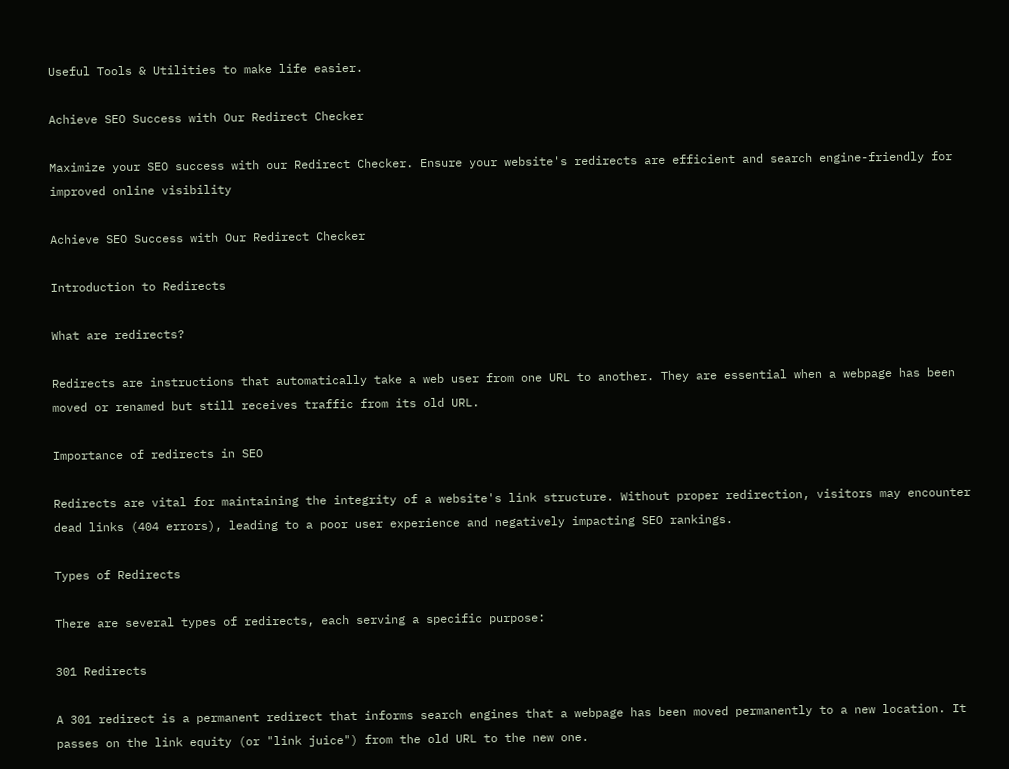Useful Tools & Utilities to make life easier.

Achieve SEO Success with Our Redirect Checker

Maximize your SEO success with our Redirect Checker. Ensure your website's redirects are efficient and search engine-friendly for improved online visibility

Achieve SEO Success with Our Redirect Checker

Introduction to Redirects

What are redirects?

Redirects are instructions that automatically take a web user from one URL to another. They are essential when a webpage has been moved or renamed but still receives traffic from its old URL.

Importance of redirects in SEO

Redirects are vital for maintaining the integrity of a website's link structure. Without proper redirection, visitors may encounter dead links (404 errors), leading to a poor user experience and negatively impacting SEO rankings.

Types of Redirects

There are several types of redirects, each serving a specific purpose:

301 Redirects

A 301 redirect is a permanent redirect that informs search engines that a webpage has been moved permanently to a new location. It passes on the link equity (or "link juice") from the old URL to the new one.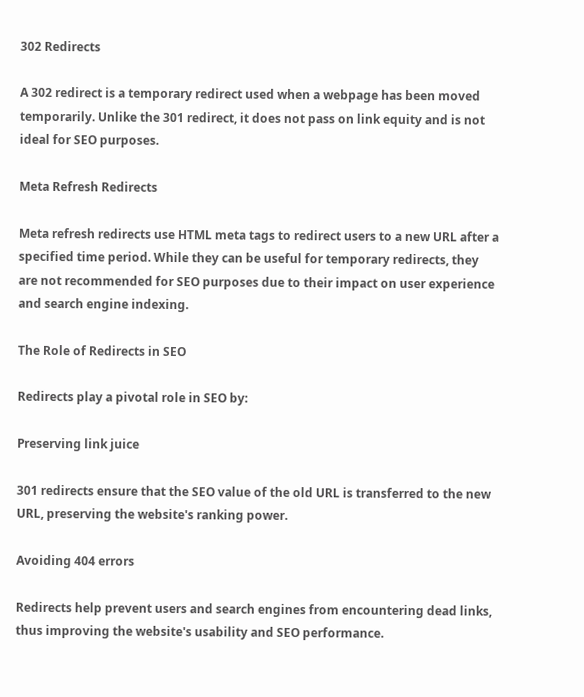302 Redirects

A 302 redirect is a temporary redirect used when a webpage has been moved temporarily. Unlike the 301 redirect, it does not pass on link equity and is not ideal for SEO purposes.

Meta Refresh Redirects

Meta refresh redirects use HTML meta tags to redirect users to a new URL after a specified time period. While they can be useful for temporary redirects, they are not recommended for SEO purposes due to their impact on user experience and search engine indexing.

The Role of Redirects in SEO

Redirects play a pivotal role in SEO by:

Preserving link juice

301 redirects ensure that the SEO value of the old URL is transferred to the new URL, preserving the website's ranking power.

Avoiding 404 errors

Redirects help prevent users and search engines from encountering dead links, thus improving the website's usability and SEO performance.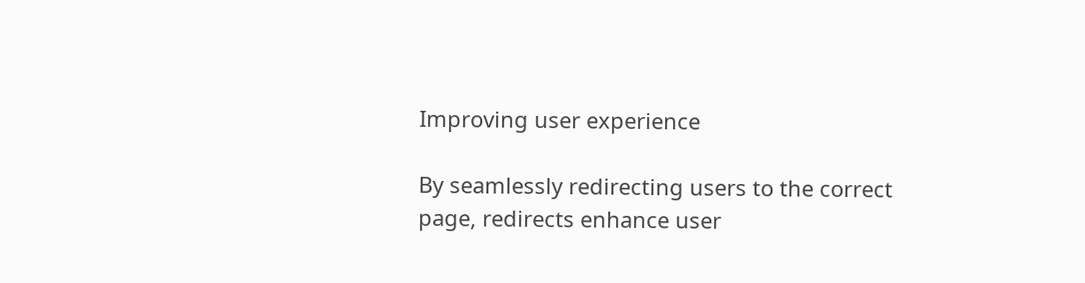Improving user experience

By seamlessly redirecting users to the correct page, redirects enhance user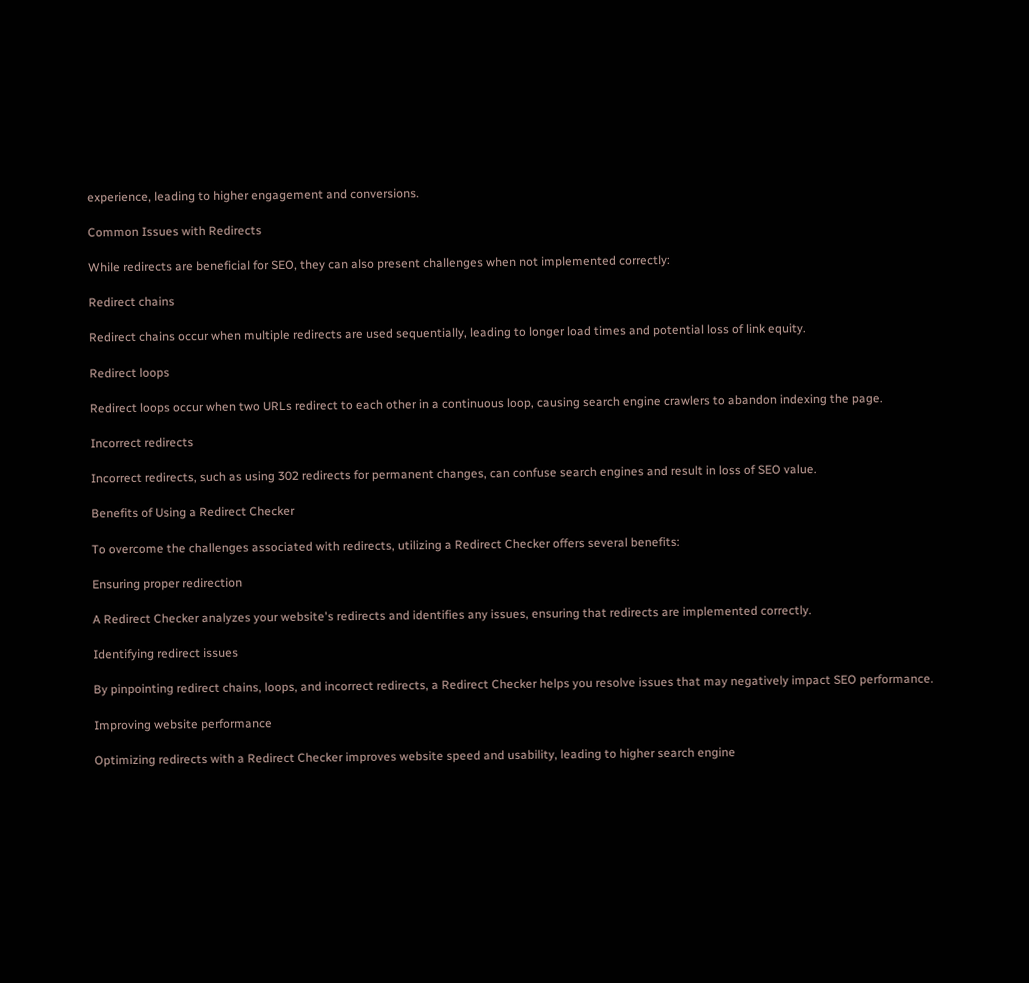experience, leading to higher engagement and conversions.

Common Issues with Redirects

While redirects are beneficial for SEO, they can also present challenges when not implemented correctly:

Redirect chains

Redirect chains occur when multiple redirects are used sequentially, leading to longer load times and potential loss of link equity.

Redirect loops

Redirect loops occur when two URLs redirect to each other in a continuous loop, causing search engine crawlers to abandon indexing the page.

Incorrect redirects

Incorrect redirects, such as using 302 redirects for permanent changes, can confuse search engines and result in loss of SEO value.

Benefits of Using a Redirect Checker

To overcome the challenges associated with redirects, utilizing a Redirect Checker offers several benefits:

Ensuring proper redirection

A Redirect Checker analyzes your website's redirects and identifies any issues, ensuring that redirects are implemented correctly.

Identifying redirect issues

By pinpointing redirect chains, loops, and incorrect redirects, a Redirect Checker helps you resolve issues that may negatively impact SEO performance.

Improving website performance

Optimizing redirects with a Redirect Checker improves website speed and usability, leading to higher search engine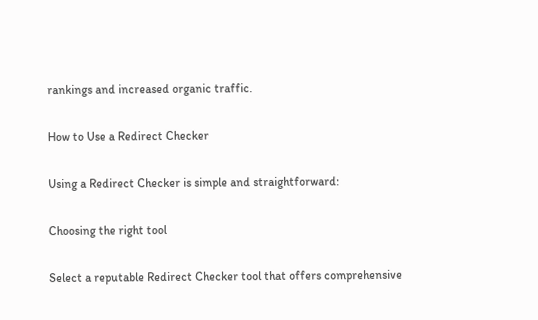rankings and increased organic traffic.

How to Use a Redirect Checker

Using a Redirect Checker is simple and straightforward:

Choosing the right tool

Select a reputable Redirect Checker tool that offers comprehensive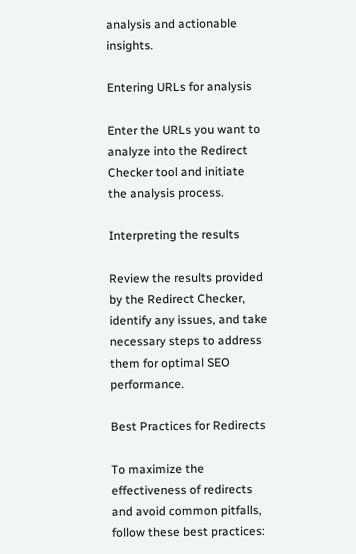analysis and actionable insights.

Entering URLs for analysis

Enter the URLs you want to analyze into the Redirect Checker tool and initiate the analysis process.

Interpreting the results

Review the results provided by the Redirect Checker, identify any issues, and take necessary steps to address them for optimal SEO performance.

Best Practices for Redirects

To maximize the effectiveness of redirects and avoid common pitfalls, follow these best practices: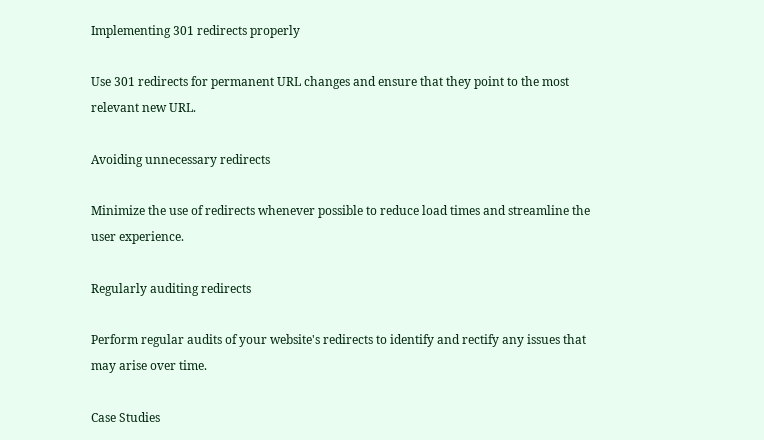Implementing 301 redirects properly

Use 301 redirects for permanent URL changes and ensure that they point to the most relevant new URL.

Avoiding unnecessary redirects

Minimize the use of redirects whenever possible to reduce load times and streamline the user experience.

Regularly auditing redirects

Perform regular audits of your website's redirects to identify and rectify any issues that may arise over time.

Case Studies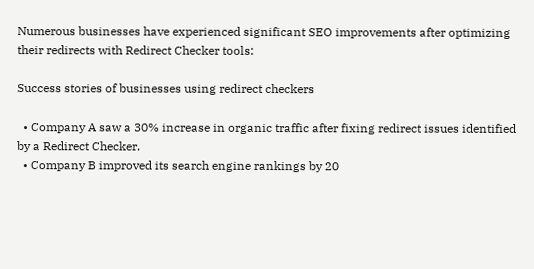Numerous businesses have experienced significant SEO improvements after optimizing their redirects with Redirect Checker tools:

Success stories of businesses using redirect checkers

  • Company A saw a 30% increase in organic traffic after fixing redirect issues identified by a Redirect Checker.
  • Company B improved its search engine rankings by 20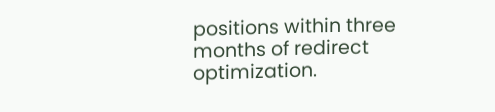positions within three months of redirect optimization.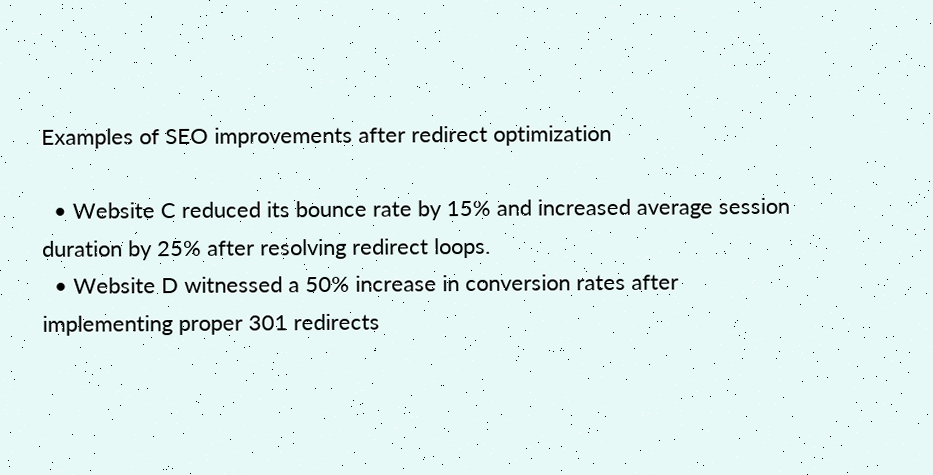Examples of SEO improvements after redirect optimization

  • Website C reduced its bounce rate by 15% and increased average session duration by 25% after resolving redirect loops.
  • Website D witnessed a 50% increase in conversion rates after implementing proper 301 redirects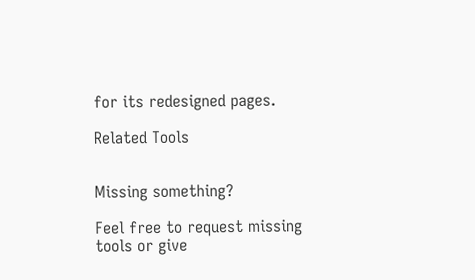for its redesigned pages.

Related Tools


Missing something?

Feel free to request missing tools or give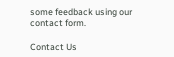some feedback using our contact form.

Contact Us